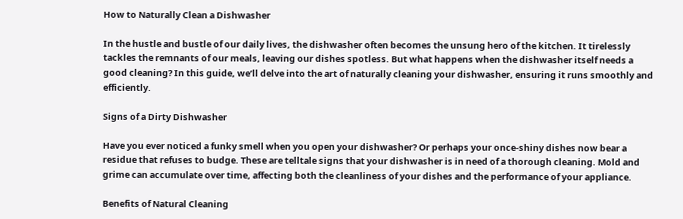How to Naturally Clean a Dishwasher

In the hustle and bustle of our daily lives, the dishwasher often becomes the unsung hero of the kitchen. It tirelessly tackles the remnants of our meals, leaving our dishes spotless. But what happens when the dishwasher itself needs a good cleaning? In this guide, we’ll delve into the art of naturally cleaning your dishwasher, ensuring it runs smoothly and efficiently.

Signs of a Dirty Dishwasher

Have you ever noticed a funky smell when you open your dishwasher? Or perhaps your once-shiny dishes now bear a residue that refuses to budge. These are telltale signs that your dishwasher is in need of a thorough cleaning. Mold and grime can accumulate over time, affecting both the cleanliness of your dishes and the performance of your appliance.

Benefits of Natural Cleaning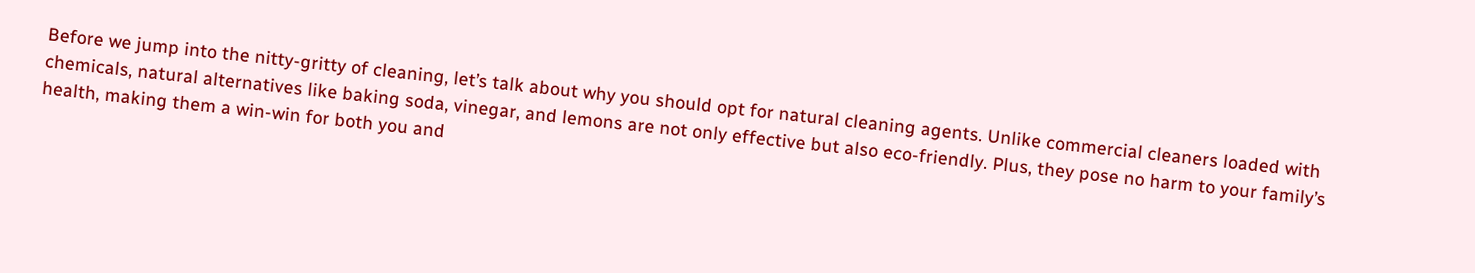Before we jump into the nitty-gritty of cleaning, let’s talk about why you should opt for natural cleaning agents. Unlike commercial cleaners loaded with chemicals, natural alternatives like baking soda, vinegar, and lemons are not only effective but also eco-friendly. Plus, they pose no harm to your family’s health, making them a win-win for both you and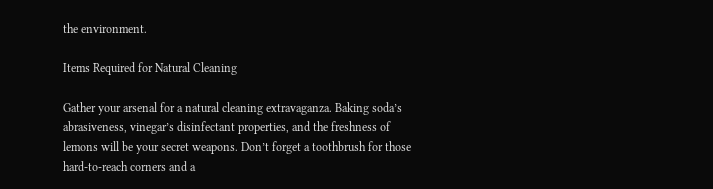the environment.

Items Required for Natural Cleaning

Gather your arsenal for a natural cleaning extravaganza. Baking soda’s abrasiveness, vinegar’s disinfectant properties, and the freshness of lemons will be your secret weapons. Don’t forget a toothbrush for those hard-to-reach corners and a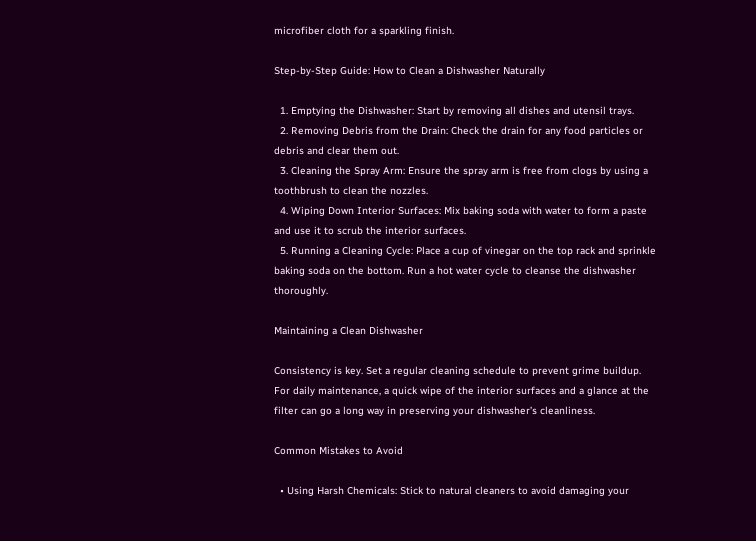microfiber cloth for a sparkling finish.

Step-by-Step Guide: How to Clean a Dishwasher Naturally

  1. Emptying the Dishwasher: Start by removing all dishes and utensil trays.
  2. Removing Debris from the Drain: Check the drain for any food particles or debris and clear them out.
  3. Cleaning the Spray Arm: Ensure the spray arm is free from clogs by using a toothbrush to clean the nozzles.
  4. Wiping Down Interior Surfaces: Mix baking soda with water to form a paste and use it to scrub the interior surfaces.
  5. Running a Cleaning Cycle: Place a cup of vinegar on the top rack and sprinkle baking soda on the bottom. Run a hot water cycle to cleanse the dishwasher thoroughly.

Maintaining a Clean Dishwasher

Consistency is key. Set a regular cleaning schedule to prevent grime buildup. For daily maintenance, a quick wipe of the interior surfaces and a glance at the filter can go a long way in preserving your dishwasher’s cleanliness.

Common Mistakes to Avoid

  • Using Harsh Chemicals: Stick to natural cleaners to avoid damaging your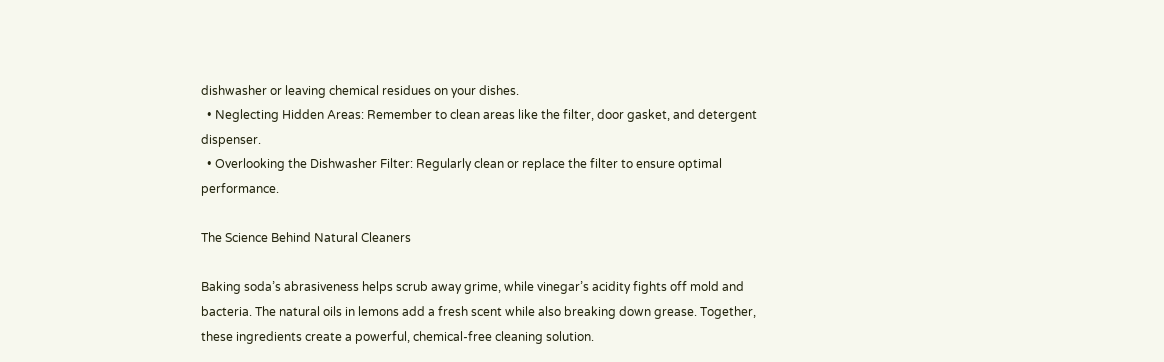dishwasher or leaving chemical residues on your dishes.
  • Neglecting Hidden Areas: Remember to clean areas like the filter, door gasket, and detergent dispenser.
  • Overlooking the Dishwasher Filter: Regularly clean or replace the filter to ensure optimal performance.

The Science Behind Natural Cleaners

Baking soda’s abrasiveness helps scrub away grime, while vinegar’s acidity fights off mold and bacteria. The natural oils in lemons add a fresh scent while also breaking down grease. Together, these ingredients create a powerful, chemical-free cleaning solution.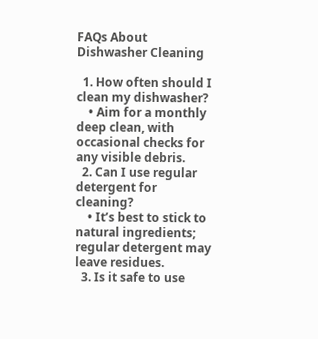FAQs About Dishwasher Cleaning

  1. How often should I clean my dishwasher?
    • Aim for a monthly deep clean, with occasional checks for any visible debris.
  2. Can I use regular detergent for cleaning?
    • It’s best to stick to natural ingredients; regular detergent may leave residues.
  3. Is it safe to use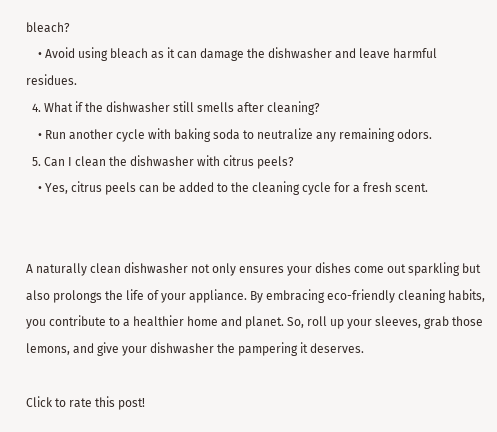bleach?
    • Avoid using bleach as it can damage the dishwasher and leave harmful residues.
  4. What if the dishwasher still smells after cleaning?
    • Run another cycle with baking soda to neutralize any remaining odors.
  5. Can I clean the dishwasher with citrus peels?
    • Yes, citrus peels can be added to the cleaning cycle for a fresh scent.


A naturally clean dishwasher not only ensures your dishes come out sparkling but also prolongs the life of your appliance. By embracing eco-friendly cleaning habits, you contribute to a healthier home and planet. So, roll up your sleeves, grab those lemons, and give your dishwasher the pampering it deserves.

Click to rate this post!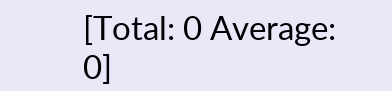[Total: 0 Average: 0]